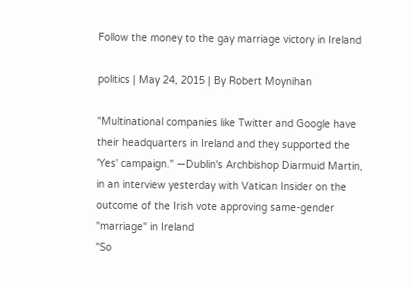Follow the money to the gay marriage victory in Ireland

politics | May 24, 2015 | By Robert Moynihan

"Multinational companies like Twitter and Google have their headquarters in Ireland and they supported the 'Yes' campaign." —Dublin's Archbishop Diarmuid Martin, in an interview yesterday with Vatican Insider on the outcome of the Irish vote approving same-gender "marriage" in Ireland
"So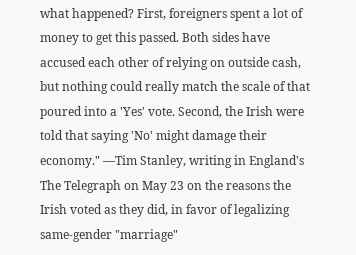what happened? First, foreigners spent a lot of money to get this passed. Both sides have accused each other of relying on outside cash, but nothing could really match the scale of that poured into a 'Yes' vote. Second, the Irish were told that saying 'No' might damage their economy." —Tim Stanley, writing in England's The Telegraph on May 23 on the reasons the Irish voted as they did, in favor of legalizing same-gender "marriage"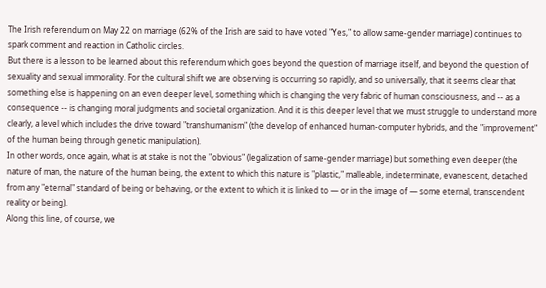The Irish referendum on May 22 on marriage (62% of the Irish are said to have voted "Yes," to allow same-gender marriage) continues to spark comment and reaction in Catholic circles.
But there is a lesson to be learned about this referendum which goes beyond the question of marriage itself, and beyond the question of sexuality and sexual immorality. For the cultural shift we are observing is occurring so rapidly, and so universally, that it seems clear that something else is happening on an even deeper level, something which is changing the very fabric of human consciousness, and -- as a consequence -- is changing moral judgments and societal organization. And it is this deeper level that we must struggle to understand more clearly, a level which includes the drive toward "transhumanism" (the develop of enhanced human-computer hybrids, and the "improvement" of the human being through genetic manipulation).
In other words, once again, what is at stake is not the "obvious" (legalization of same-gender marriage) but something even deeper (the nature of man, the nature of the human being, the extent to which this nature is "plastic," malleable, indeterminate, evanescent, detached from any "eternal" standard of being or behaving, or the extent to which it is linked to — or in the image of — some eternal, transcendent reality or being).
Along this line, of course, we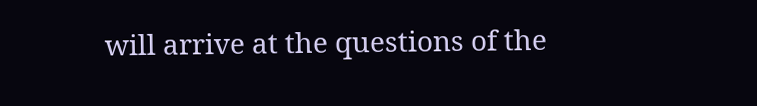will arrive at the questions of the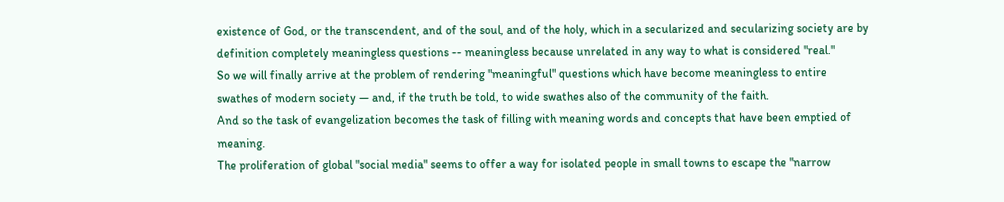existence of God, or the transcendent, and of the soul, and of the holy, which in a secularized and secularizing society are by definition completely meaningless questions -- meaningless because unrelated in any way to what is considered "real."
So we will finally arrive at the problem of rendering "meaningful" questions which have become meaningless to entire swathes of modern society — and, if the truth be told, to wide swathes also of the community of the faith.
And so the task of evangelization becomes the task of filling with meaning words and concepts that have been emptied of meaning.
The proliferation of global "social media" seems to offer a way for isolated people in small towns to escape the "narrow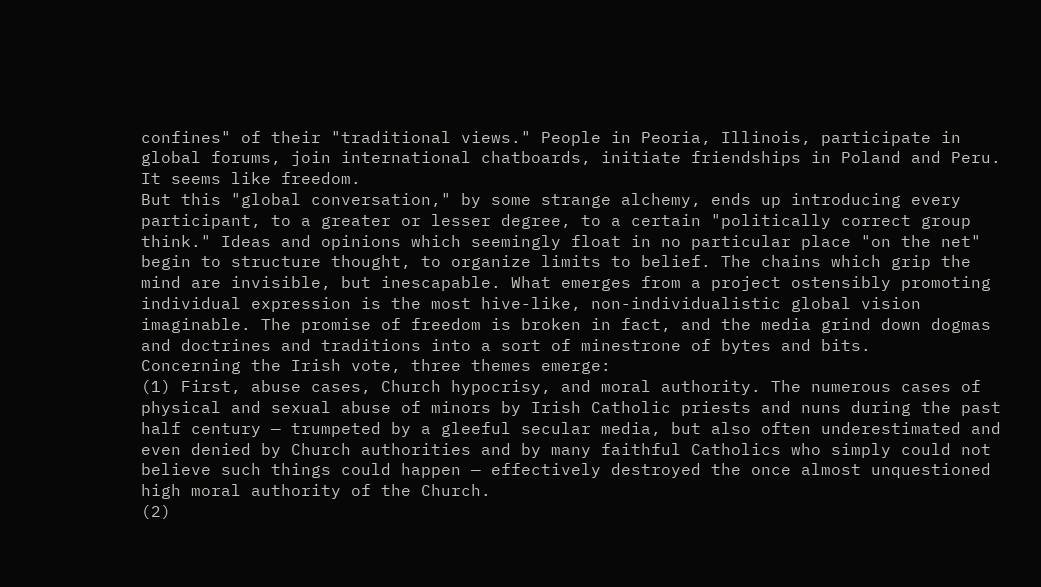confines" of their "traditional views." People in Peoria, Illinois, participate in global forums, join international chatboards, initiate friendships in Poland and Peru. It seems like freedom.
But this "global conversation," by some strange alchemy, ends up introducing every participant, to a greater or lesser degree, to a certain "politically correct group think." Ideas and opinions which seemingly float in no particular place "on the net" begin to structure thought, to organize limits to belief. The chains which grip the mind are invisible, but inescapable. What emerges from a project ostensibly promoting individual expression is the most hive-like, non-individualistic global vision imaginable. The promise of freedom is broken in fact, and the media grind down dogmas and doctrines and traditions into a sort of minestrone of bytes and bits.
Concerning the Irish vote, three themes emerge:
(1) First, abuse cases, Church hypocrisy, and moral authority. The numerous cases of physical and sexual abuse of minors by Irish Catholic priests and nuns during the past half century — trumpeted by a gleeful secular media, but also often underestimated and even denied by Church authorities and by many faithful Catholics who simply could not believe such things could happen — effectively destroyed the once almost unquestioned high moral authority of the Church.
(2)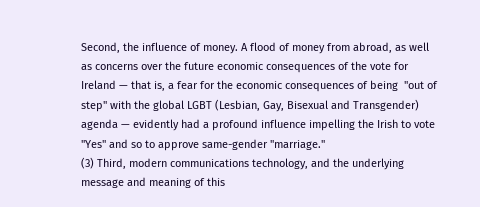Second, the influence of money. A flood of money from abroad, as well as concerns over the future economic consequences of the vote for Ireland — that is, a fear for the economic consequences of being  "out of step" with the global LGBT (Lesbian, Gay, Bisexual and Transgender) agenda — evidently had a profound influence impelling the Irish to vote "Yes" and so to approve same-gender "marriage."
(3) Third, modern communications technology, and the underlying message and meaning of this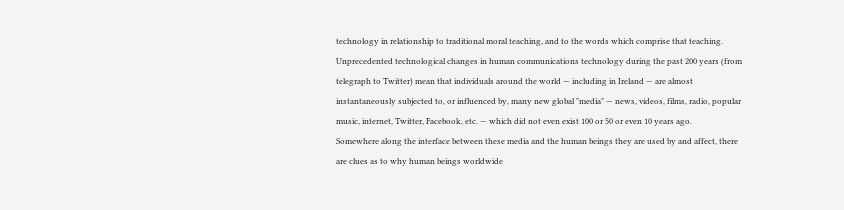technology in relationship to traditional moral teaching, and to the words which comprise that teaching.
Unprecedented technological changes in human communications technology during the past 200 years (from telegraph to Twitter) mean that individuals around the world — including in Ireland — are almost instantaneously subjected to, or influenced by, many new global "media" — news, videos, films, radio, popular music, internet, Twitter, Facebook, etc. — which did not even exist 100 or 50 or even 10 years ago.
Somewhere along the interface between these media and the human beings they are used by and affect, there are clues as to why human beings worldwide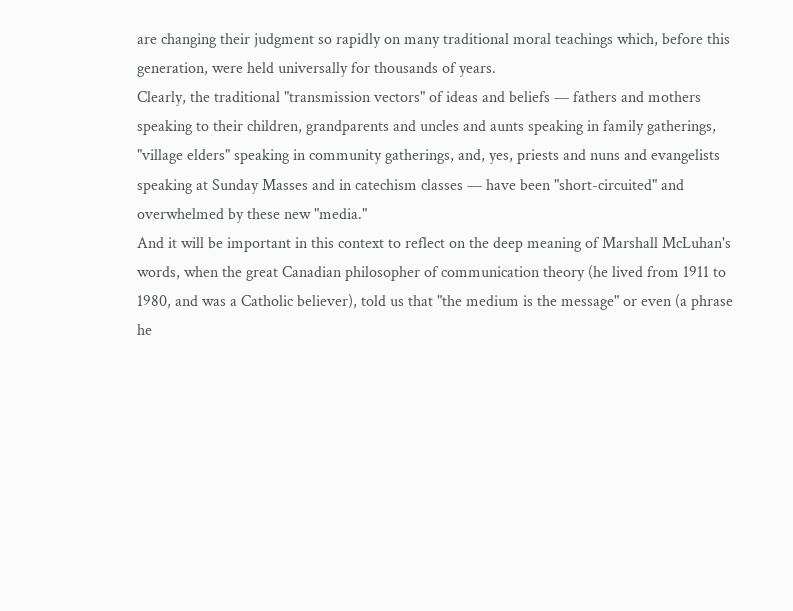are changing their judgment so rapidly on many traditional moral teachings which, before this generation, were held universally for thousands of years.
Clearly, the traditional "transmission vectors" of ideas and beliefs — fathers and mothers speaking to their children, grandparents and uncles and aunts speaking in family gatherings, "village elders" speaking in community gatherings, and, yes, priests and nuns and evangelists speaking at Sunday Masses and in catechism classes — have been "short-circuited" and overwhelmed by these new "media."
And it will be important in this context to reflect on the deep meaning of Marshall McLuhan's words, when the great Canadian philosopher of communication theory (he lived from 1911 to 1980, and was a Catholic believer), told us that "the medium is the message" or even (a phrase he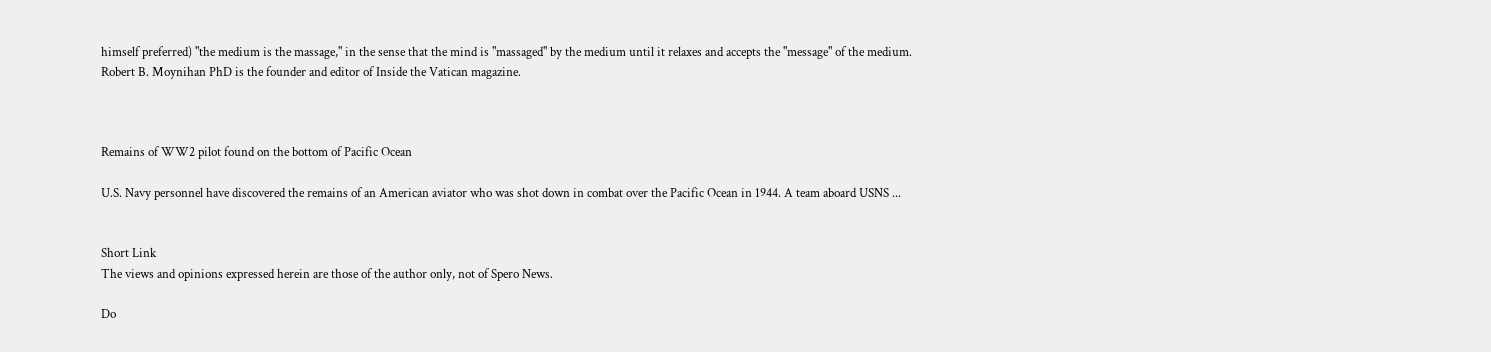himself preferred) "the medium is the massage," in the sense that the mind is "massaged" by the medium until it relaxes and accepts the "message" of the medium.
Robert B. Moynihan PhD is the founder and editor of Inside the Vatican magazine.



Remains of WW2 pilot found on the bottom of Pacific Ocean

U.S. Navy personnel have discovered the remains of an American aviator who was shot down in combat over the Pacific Ocean in 1944. A team aboard USNS ...


Short Link
The views and opinions expressed herein are those of the author only, not of Spero News.

Do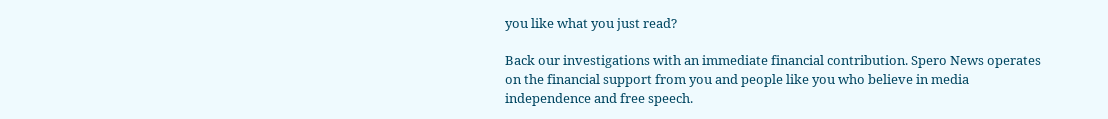you like what you just read?

Back our investigations with an immediate financial contribution. Spero News operates on the financial support from you and people like you who believe in media independence and free speech.